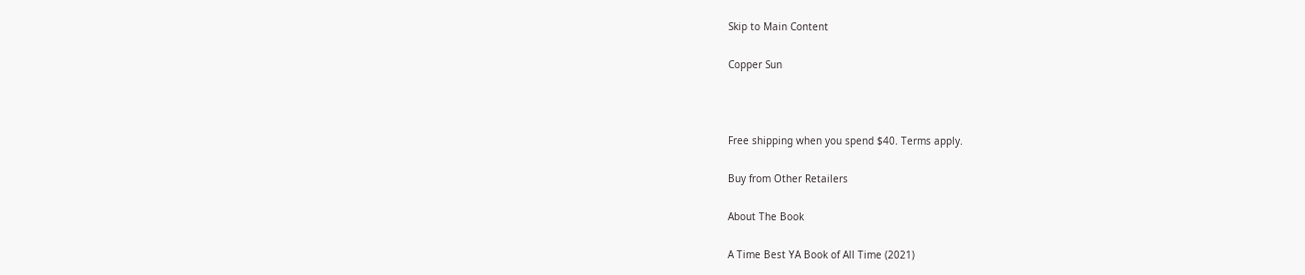Skip to Main Content

Copper Sun



Free shipping when you spend $40. Terms apply.

Buy from Other Retailers

About The Book

A Time Best YA Book of All Time (2021)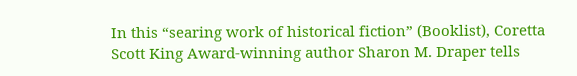In this “searing work of historical fiction” (Booklist), Coretta Scott King Award-winning author Sharon M. Draper tells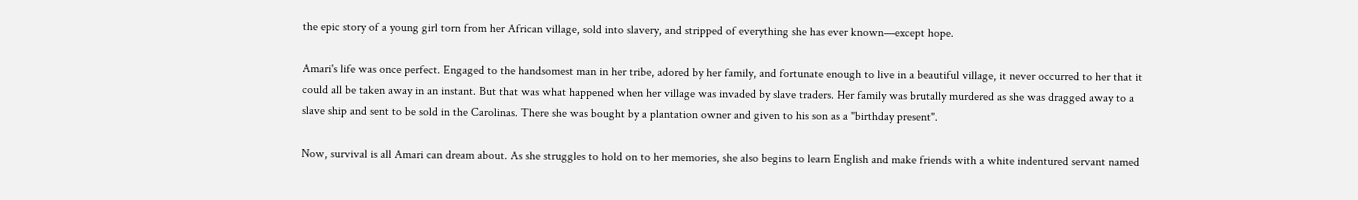the epic story of a young girl torn from her African village, sold into slavery, and stripped of everything she has ever known—except hope.

Amari's life was once perfect. Engaged to the handsomest man in her tribe, adored by her family, and fortunate enough to live in a beautiful village, it never occurred to her that it could all be taken away in an instant. But that was what happened when her village was invaded by slave traders. Her family was brutally murdered as she was dragged away to a slave ship and sent to be sold in the Carolinas. There she was bought by a plantation owner and given to his son as a "birthday present".

Now, survival is all Amari can dream about. As she struggles to hold on to her memories, she also begins to learn English and make friends with a white indentured servant named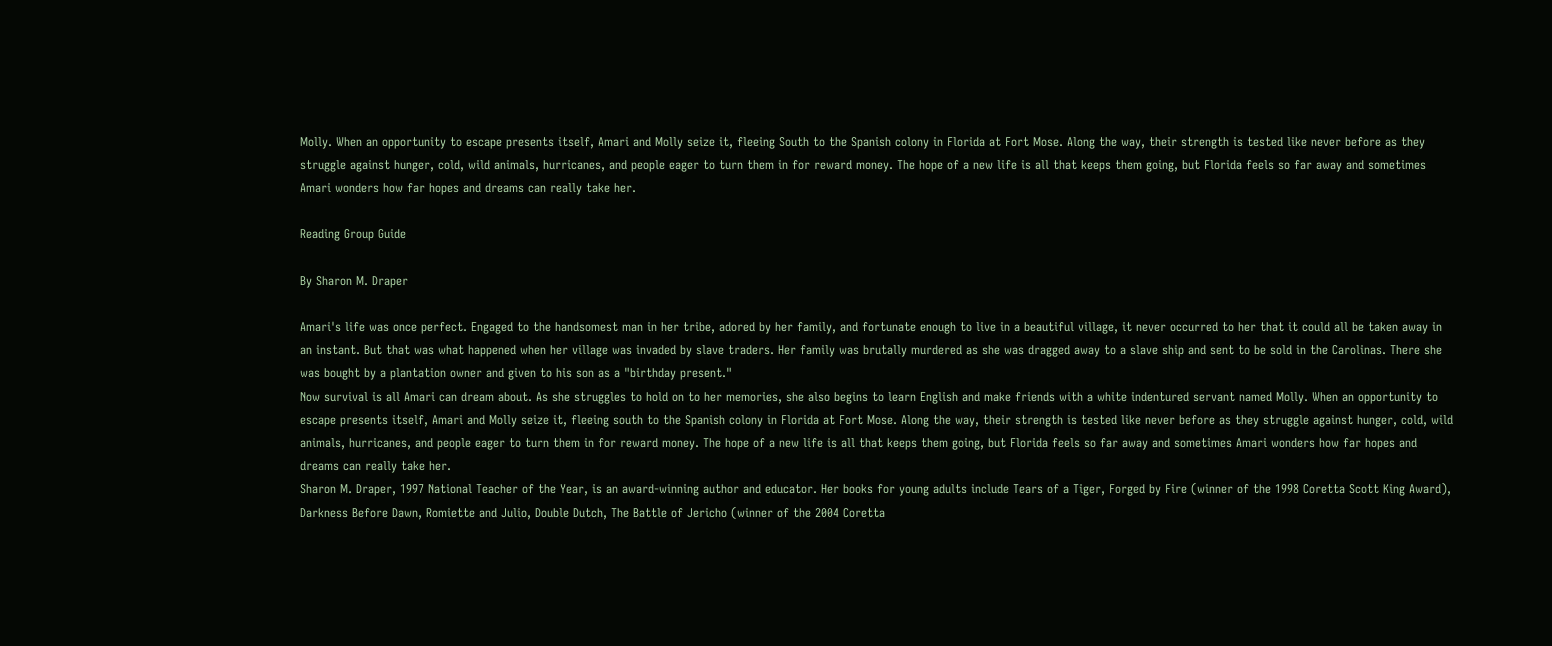Molly. When an opportunity to escape presents itself, Amari and Molly seize it, fleeing South to the Spanish colony in Florida at Fort Mose. Along the way, their strength is tested like never before as they struggle against hunger, cold, wild animals, hurricanes, and people eager to turn them in for reward money. The hope of a new life is all that keeps them going, but Florida feels so far away and sometimes Amari wonders how far hopes and dreams can really take her.

Reading Group Guide

By Sharon M. Draper

Amari's life was once perfect. Engaged to the handsomest man in her tribe, adored by her family, and fortunate enough to live in a beautiful village, it never occurred to her that it could all be taken away in an instant. But that was what happened when her village was invaded by slave traders. Her family was brutally murdered as she was dragged away to a slave ship and sent to be sold in the Carolinas. There she was bought by a plantation owner and given to his son as a "birthday present."
Now survival is all Amari can dream about. As she struggles to hold on to her memories, she also begins to learn English and make friends with a white indentured servant named Molly. When an opportunity to escape presents itself, Amari and Molly seize it, fleeing south to the Spanish colony in Florida at Fort Mose. Along the way, their strength is tested like never before as they struggle against hunger, cold, wild animals, hurricanes, and people eager to turn them in for reward money. The hope of a new life is all that keeps them going, but Florida feels so far away and sometimes Amari wonders how far hopes and dreams can really take her.
Sharon M. Draper, 1997 National Teacher of the Year, is an award-winning author and educator. Her books for young adults include Tears of a Tiger, Forged by Fire (winner of the 1998 Coretta Scott King Award), Darkness Before Dawn, Romiette and Julio, Double Dutch, The Battle of Jericho (winner of the 2004 Coretta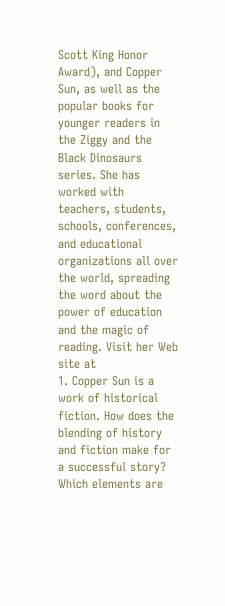Scott King Honor Award), and Copper Sun, as well as the popular books for younger readers in the Ziggy and the Black Dinosaurs series. She has worked with teachers, students, schools, conferences, and educational organizations all over the world, spreading the word about the power of education and the magic of reading. Visit her Web site at
1. Copper Sun is a work of historical fiction. How does the blending of history and fiction make for a successful story? Which elements are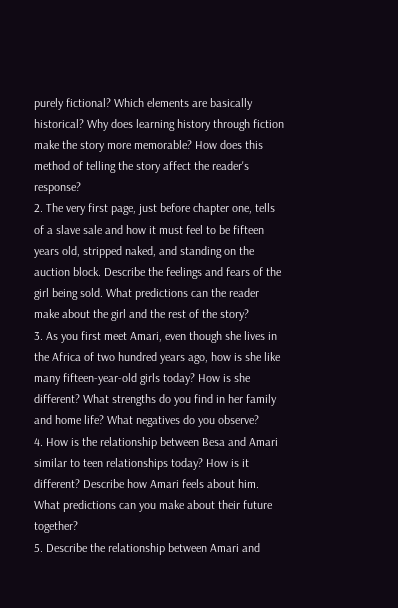purely fictional? Which elements are basically historical? Why does learning history through fiction make the story more memorable? How does this method of telling the story affect the reader's response?
2. The very first page, just before chapter one, tells of a slave sale and how it must feel to be fifteen years old, stripped naked, and standing on the auction block. Describe the feelings and fears of the girl being sold. What predictions can the reader make about the girl and the rest of the story?
3. As you first meet Amari, even though she lives in the Africa of two hundred years ago, how is she like many fifteen-year-old girls today? How is she different? What strengths do you find in her family and home life? What negatives do you observe?
4. How is the relationship between Besa and Amari similar to teen relationships today? How is it different? Describe how Amari feels about him. What predictions can you make about their future together?
5. Describe the relationship between Amari and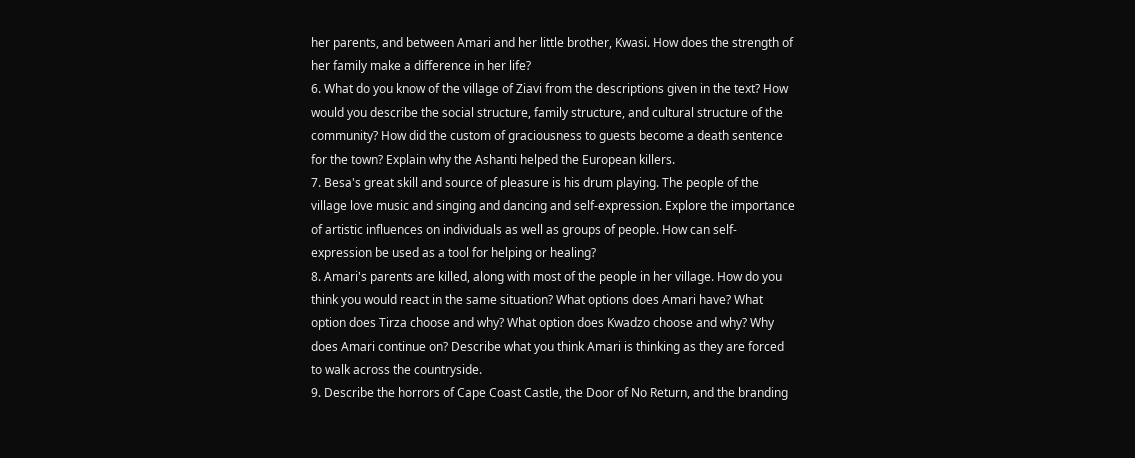her parents, and between Amari and her little brother, Kwasi. How does the strength of her family make a difference in her life?
6. What do you know of the village of Ziavi from the descriptions given in the text? How would you describe the social structure, family structure, and cultural structure of the community? How did the custom of graciousness to guests become a death sentence for the town? Explain why the Ashanti helped the European killers.
7. Besa's great skill and source of pleasure is his drum playing. The people of the village love music and singing and dancing and self-expression. Explore the importance of artistic influences on individuals as well as groups of people. How can self-expression be used as a tool for helping or healing?
8. Amari's parents are killed, along with most of the people in her village. How do you think you would react in the same situation? What options does Amari have? What option does Tirza choose and why? What option does Kwadzo choose and why? Why does Amari continue on? Describe what you think Amari is thinking as they are forced to walk across the countryside.
9. Describe the horrors of Cape Coast Castle, the Door of No Return, and the branding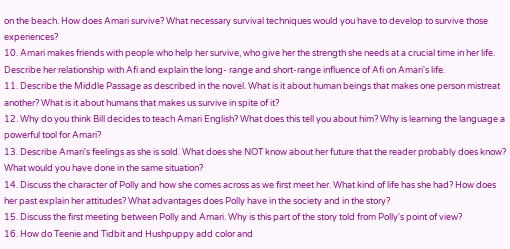on the beach. How does Amari survive? What necessary survival techniques would you have to develop to survive those experiences?
10. Amari makes friends with people who help her survive, who give her the strength she needs at a crucial time in her life. Describe her relationship with Afi and explain the long- range and short-range influence of Afi on Amari's life.
11. Describe the Middle Passage as described in the novel. What is it about human beings that makes one person mistreat another? What is it about humans that makes us survive in spite of it?
12. Why do you think Bill decides to teach Amari English? What does this tell you about him? Why is learning the language a powerful tool for Amari?
13. Describe Amari's feelings as she is sold. What does she NOT know about her future that the reader probably does know? What would you have done in the same situation?
14. Discuss the character of Polly and how she comes across as we first meet her. What kind of life has she had? How does her past explain her attitudes? What advantages does Polly have in the society and in the story?
15. Discuss the first meeting between Polly and Amari. Why is this part of the story told from Polly's point of view?
16. How do Teenie and Tidbit and Hushpuppy add color and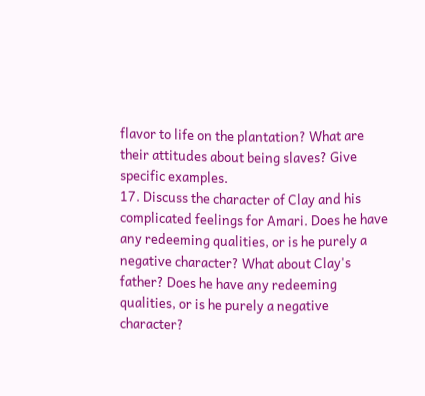flavor to life on the plantation? What are their attitudes about being slaves? Give specific examples.
17. Discuss the character of Clay and his complicated feelings for Amari. Does he have any redeeming qualities, or is he purely a negative character? What about Clay's father? Does he have any redeeming qualities, or is he purely a negative character?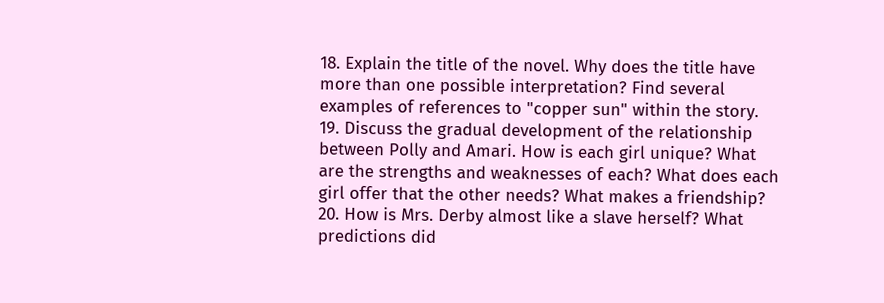18. Explain the title of the novel. Why does the title have more than one possible interpretation? Find several examples of references to "copper sun" within the story.
19. Discuss the gradual development of the relationship between Polly and Amari. How is each girl unique? What are the strengths and weaknesses of each? What does each girl offer that the other needs? What makes a friendship?
20. How is Mrs. Derby almost like a slave herself? What predictions did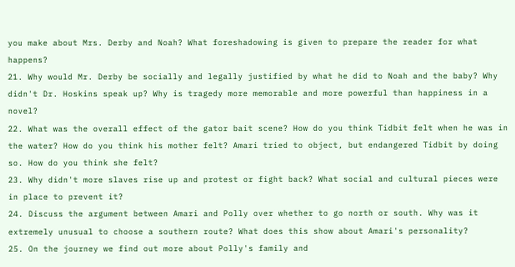you make about Mrs. Derby and Noah? What foreshadowing is given to prepare the reader for what happens?
21. Why would Mr. Derby be socially and legally justified by what he did to Noah and the baby? Why didn't Dr. Hoskins speak up? Why is tragedy more memorable and more powerful than happiness in a novel?
22. What was the overall effect of the gator bait scene? How do you think Tidbit felt when he was in the water? How do you think his mother felt? Amari tried to object, but endangered Tidbit by doing so. How do you think she felt?
23. Why didn't more slaves rise up and protest or fight back? What social and cultural pieces were in place to prevent it?
24. Discuss the argument between Amari and Polly over whether to go north or south. Why was it extremely unusual to choose a southern route? What does this show about Amari's personality?
25. On the journey we find out more about Polly's family and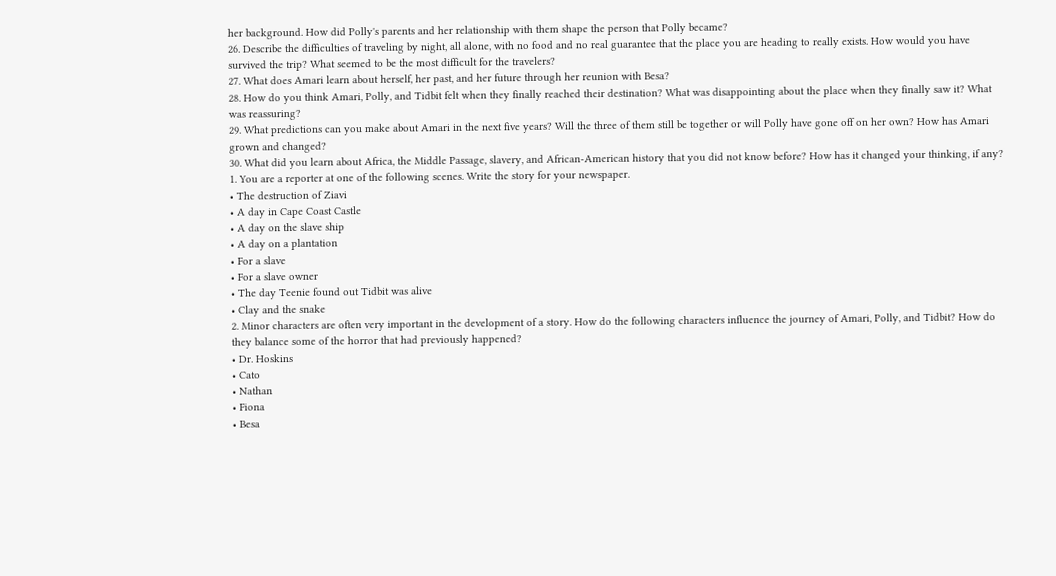her background. How did Polly's parents and her relationship with them shape the person that Polly became?
26. Describe the difficulties of traveling by night, all alone, with no food and no real guarantee that the place you are heading to really exists. How would you have survived the trip? What seemed to be the most difficult for the travelers?
27. What does Amari learn about herself, her past, and her future through her reunion with Besa?
28. How do you think Amari, Polly, and Tidbit felt when they finally reached their destination? What was disappointing about the place when they finally saw it? What was reassuring?
29. What predictions can you make about Amari in the next five years? Will the three of them still be together or will Polly have gone off on her own? How has Amari grown and changed?
30. What did you learn about Africa, the Middle Passage, slavery, and African-American history that you did not know before? How has it changed your thinking, if any?
1. You are a reporter at one of the following scenes. Write the story for your newspaper.
• The destruction of Ziavi
• A day in Cape Coast Castle
• A day on the slave ship
• A day on a plantation
• For a slave
• For a slave owner
• The day Teenie found out Tidbit was alive
• Clay and the snake
2. Minor characters are often very important in the development of a story. How do the following characters influence the journey of Amari, Polly, and Tidbit? How do they balance some of the horror that had previously happened?
• Dr. Hoskins
• Cato
• Nathan
• Fiona
• Besa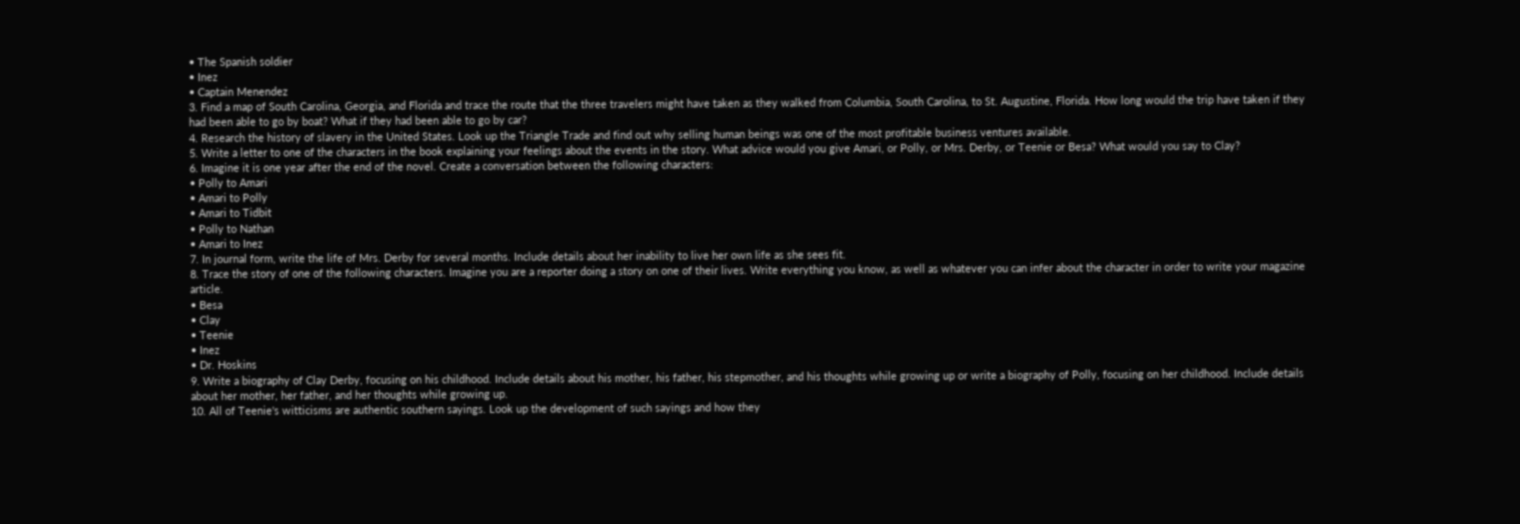• The Spanish soldier
• Inez
• Captain Menendez
3. Find a map of South Carolina, Georgia, and Florida and trace the route that the three travelers might have taken as they walked from Columbia, South Carolina, to St. Augustine, Florida. How long would the trip have taken if they had been able to go by boat? What if they had been able to go by car?
4. Research the history of slavery in the United States. Look up the Triangle Trade and find out why selling human beings was one of the most profitable business ventures available.
5. Write a letter to one of the characters in the book explaining your feelings about the events in the story. What advice would you give Amari, or Polly, or Mrs. Derby, or Teenie or Besa? What would you say to Clay?
6. Imagine it is one year after the end of the novel. Create a conversation between the following characters:
• Polly to Amari
• Amari to Polly
• Amari to Tidbit
• Polly to Nathan
• Amari to Inez
7. In journal form, write the life of Mrs. Derby for several months. Include details about her inability to live her own life as she sees fit.
8. Trace the story of one of the following characters. Imagine you are a reporter doing a story on one of their lives. Write everything you know, as well as whatever you can infer about the character in order to write your magazine article.
• Besa
• Clay
• Teenie
• Inez
• Dr. Hoskins
9. Write a biography of Clay Derby, focusing on his childhood. Include details about his mother, his father, his stepmother, and his thoughts while growing up or write a biography of Polly, focusing on her childhood. Include details about her mother, her father, and her thoughts while growing up.
10. All of Teenie's witticisms are authentic southern sayings. Look up the development of such sayings and how they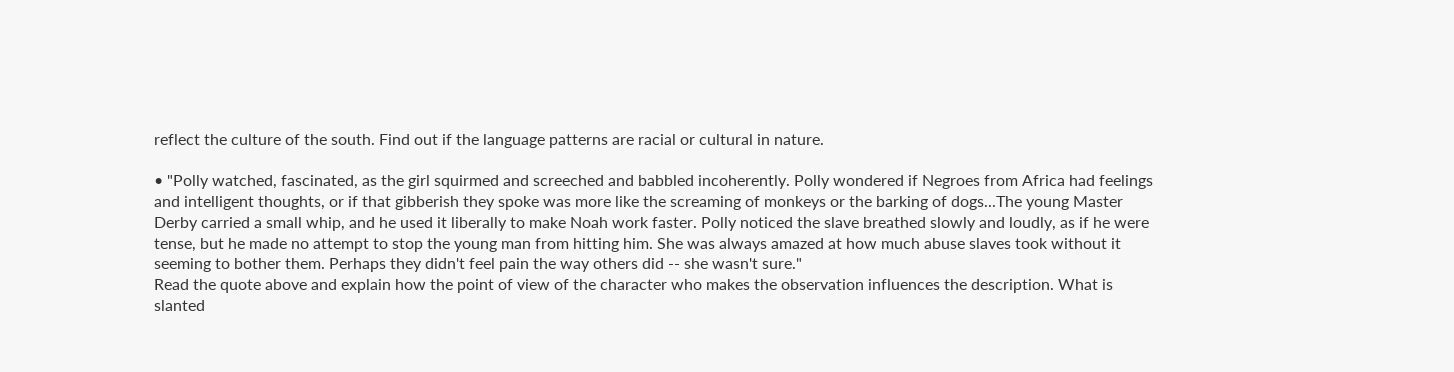reflect the culture of the south. Find out if the language patterns are racial or cultural in nature.

• "Polly watched, fascinated, as the girl squirmed and screeched and babbled incoherently. Polly wondered if Negroes from Africa had feelings and intelligent thoughts, or if that gibberish they spoke was more like the screaming of monkeys or the barking of dogs...The young Master Derby carried a small whip, and he used it liberally to make Noah work faster. Polly noticed the slave breathed slowly and loudly, as if he were tense, but he made no attempt to stop the young man from hitting him. She was always amazed at how much abuse slaves took without it seeming to bother them. Perhaps they didn't feel pain the way others did -- she wasn't sure."
Read the quote above and explain how the point of view of the character who makes the observation influences the description. What is slanted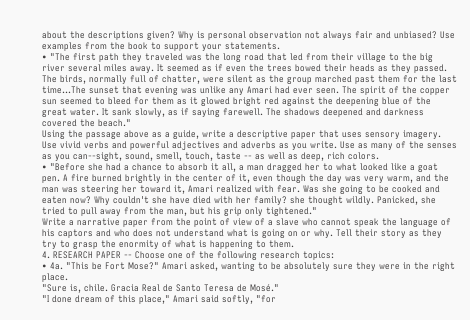about the descriptions given? Why is personal observation not always fair and unbiased? Use examples from the book to support your statements.
• "The first path they traveled was the long road that led from their village to the big river several miles away. It seemed as if even the trees bowed their heads as they passed. The birds, normally full of chatter, were silent as the group marched past them for the last time...The sunset that evening was unlike any Amari had ever seen. The spirit of the copper sun seemed to bleed for them as it glowed bright red against the deepening blue of the great water. It sank slowly, as if saying farewell. The shadows deepened and darkness covered the beach."
Using the passage above as a guide, write a descriptive paper that uses sensory imagery. Use vivid verbs and powerful adjectives and adverbs as you write. Use as many of the senses as you can--sight, sound, smell, touch, taste -- as well as deep, rich colors.
• "Before she had a chance to absorb it all, a man dragged her to what looked like a goat pen. A fire burned brightly in the center of it, even though the day was very warm, and the man was steering her toward it, Amari realized with fear. Was she going to be cooked and eaten now? Why couldn't she have died with her family? she thought wildly. Panicked, she tried to pull away from the man, but his grip only tightened."
Write a narrative paper from the point of view of a slave who cannot speak the language of his captors and who does not understand what is going on or why. Tell their story as they try to grasp the enormity of what is happening to them.
4. RESEARCH PAPER -- Choose one of the following research topics:
• 4a. "This be Fort Mose?" Amari asked, wanting to be absolutely sure they were in the right place.
"Sure is, chile. Gracia Real de Santo Teresa de Mosé."
"I done dream of this place," Amari said softly, "for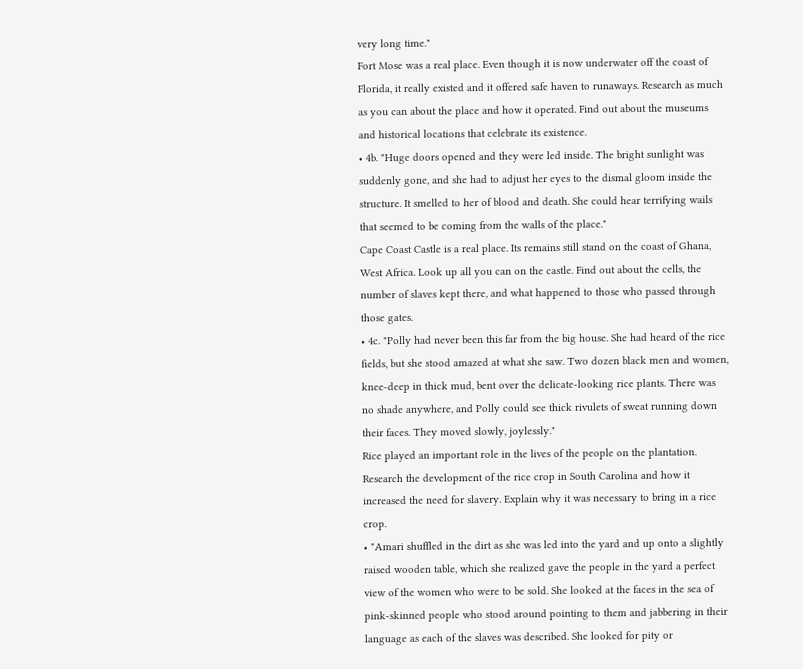very long time."
Fort Mose was a real place. Even though it is now underwater off the coast of Florida, it really existed and it offered safe haven to runaways. Research as much as you can about the place and how it operated. Find out about the museums and historical locations that celebrate its existence.
• 4b. "Huge doors opened and they were led inside. The bright sunlight was suddenly gone, and she had to adjust her eyes to the dismal gloom inside the structure. It smelled to her of blood and death. She could hear terrifying wails that seemed to be coming from the walls of the place."
Cape Coast Castle is a real place. Its remains still stand on the coast of Ghana, West Africa. Look up all you can on the castle. Find out about the cells, the number of slaves kept there, and what happened to those who passed through those gates.
• 4c. "Polly had never been this far from the big house. She had heard of the rice fields, but she stood amazed at what she saw. Two dozen black men and women, knee-deep in thick mud, bent over the delicate-looking rice plants. There was no shade anywhere, and Polly could see thick rivulets of sweat running down their faces. They moved slowly, joylessly."
Rice played an important role in the lives of the people on the plantation. Research the development of the rice crop in South Carolina and how it increased the need for slavery. Explain why it was necessary to bring in a rice crop.
• "Amari shuffled in the dirt as she was led into the yard and up onto a slightly raised wooden table, which she realized gave the people in the yard a perfect view of the women who were to be sold. She looked at the faces in the sea of pink-skinned people who stood around pointing to them and jabbering in their language as each of the slaves was described. She looked for pity or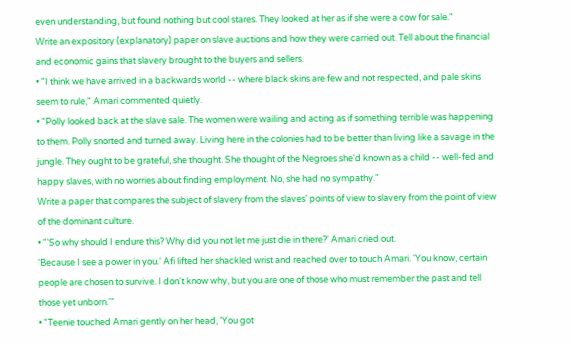even understanding, but found nothing but cool stares. They looked at her as if she were a cow for sale."
Write an expository (explanatory) paper on slave auctions and how they were carried out. Tell about the financial and economic gains that slavery brought to the buyers and sellers.
• "I think we have arrived in a backwards world -- where black skins are few and not respected, and pale skins seem to rule," Amari commented quietly.
• "Polly looked back at the slave sale. The women were wailing and acting as if something terrible was happening to them. Polly snorted and turned away. Living here in the colonies had to be better than living like a savage in the jungle. They ought to be grateful, she thought. She thought of the Negroes she'd known as a child -- well-fed and happy slaves, with no worries about finding employment. No, she had no sympathy."
Write a paper that compares the subject of slavery from the slaves' points of view to slavery from the point of view of the dominant culture.
• "'So why should I endure this? Why did you not let me just die in there?' Amari cried out.
'Because I see a power in you.' Afi lifted her shackled wrist and reached over to touch Amari. 'You know, certain people are chosen to survive. I don't know why, but you are one of those who must remember the past and tell those yet unborn.'"
• "Teenie touched Amari gently on her head, 'You got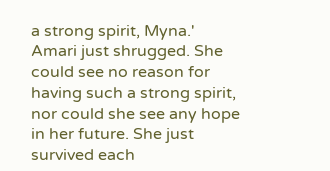a strong spirit, Myna.' Amari just shrugged. She could see no reason for having such a strong spirit, nor could she see any hope in her future. She just survived each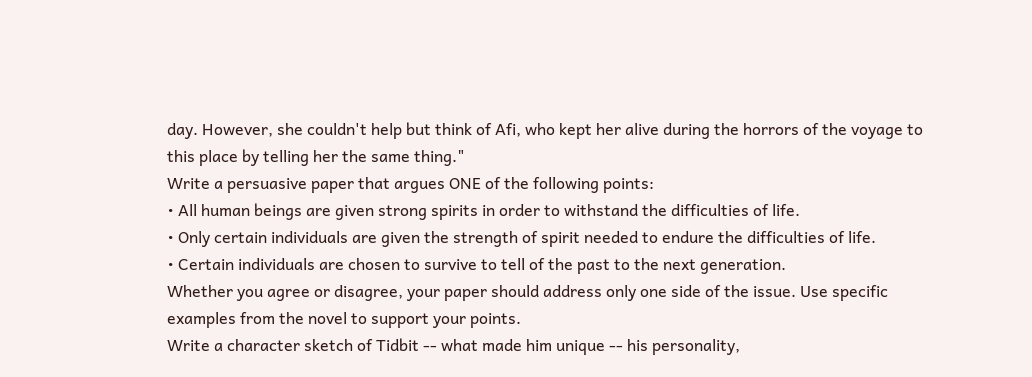day. However, she couldn't help but think of Afi, who kept her alive during the horrors of the voyage to this place by telling her the same thing."
Write a persuasive paper that argues ONE of the following points:
• All human beings are given strong spirits in order to withstand the difficulties of life.
• Only certain individuals are given the strength of spirit needed to endure the difficulties of life.
• Certain individuals are chosen to survive to tell of the past to the next generation.
Whether you agree or disagree, your paper should address only one side of the issue. Use specific examples from the novel to support your points.
Write a character sketch of Tidbit -- what made him unique -- his personality,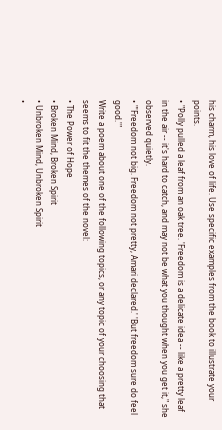his charm, his love of life. Use specific examples from the book to illustrate your points.
• "Polly pulled a leaf from an oak tree. 'Freedom is a delicate idea -- like a pretty leaf in the air -- it's hard to catch, and may not be what you thought when you get it," she observed quietly.
• "'Freedom not big. Freedom not pretty, Amari declared.' 'But freedom sure do feel good.'"
Write a poem about one of the following topics, or any topic of your choosing that seems to fit the themes of the novel:
• The Power of Hope
• Broken Mind, Broken Spirit
• Unbroken Mind, Unbroken Spirit
•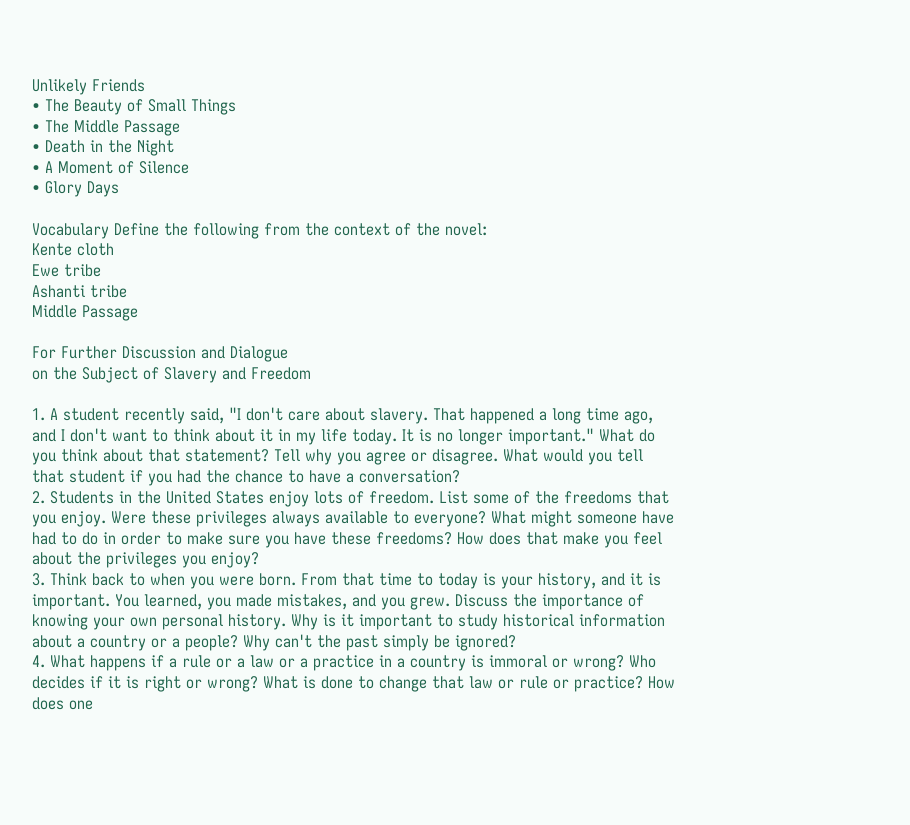Unlikely Friends
• The Beauty of Small Things
• The Middle Passage
• Death in the Night
• A Moment of Silence
• Glory Days

Vocabulary Define the following from the context of the novel:
Kente cloth
Ewe tribe
Ashanti tribe
Middle Passage

For Further Discussion and Dialogue
on the Subject of Slavery and Freedom

1. A student recently said, "I don't care about slavery. That happened a long time ago, and I don't want to think about it in my life today. It is no longer important." What do you think about that statement? Tell why you agree or disagree. What would you tell that student if you had the chance to have a conversation?
2. Students in the United States enjoy lots of freedom. List some of the freedoms that you enjoy. Were these privileges always available to everyone? What might someone have had to do in order to make sure you have these freedoms? How does that make you feel about the privileges you enjoy?
3. Think back to when you were born. From that time to today is your history, and it is important. You learned, you made mistakes, and you grew. Discuss the importance of knowing your own personal history. Why is it important to study historical information about a country or a people? Why can't the past simply be ignored?
4. What happens if a rule or a law or a practice in a country is immoral or wrong? Who decides if it is right or wrong? What is done to change that law or rule or practice? How does one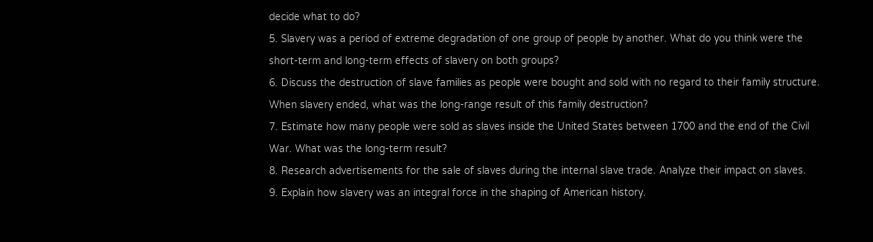decide what to do?
5. Slavery was a period of extreme degradation of one group of people by another. What do you think were the short-term and long-term effects of slavery on both groups?
6. Discuss the destruction of slave families as people were bought and sold with no regard to their family structure. When slavery ended, what was the long-range result of this family destruction?
7. Estimate how many people were sold as slaves inside the United States between 1700 and the end of the Civil War. What was the long-term result?
8. Research advertisements for the sale of slaves during the internal slave trade. Analyze their impact on slaves.
9. Explain how slavery was an integral force in the shaping of American history.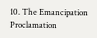10. The Emancipation Proclamation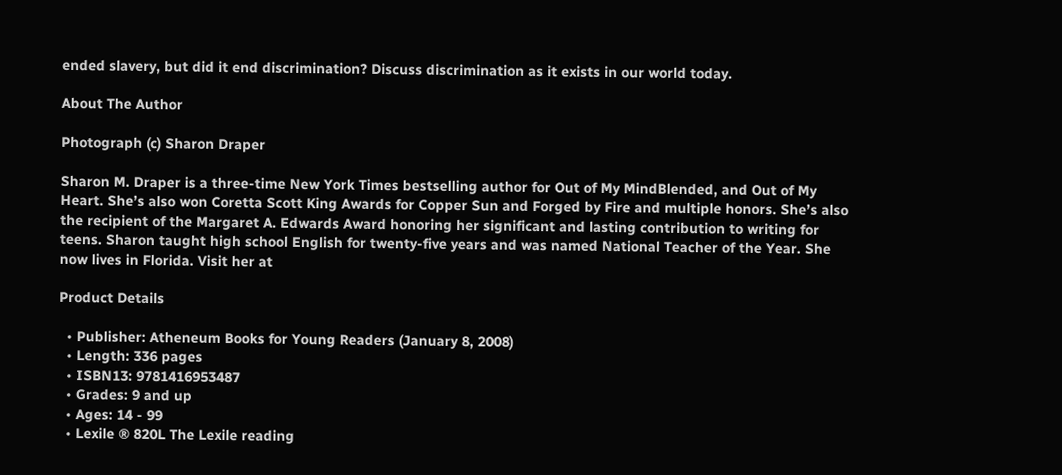ended slavery, but did it end discrimination? Discuss discrimination as it exists in our world today.

About The Author

Photograph (c) Sharon Draper

Sharon M. Draper is a three-time New York Times bestselling author for Out of My MindBlended, and Out of My Heart. She’s also won Coretta Scott King Awards for Copper Sun and Forged by Fire and multiple honors. She’s also the recipient of the Margaret A. Edwards Award honoring her significant and lasting contribution to writing for teens. Sharon taught high school English for twenty-five years and was named National Teacher of the Year. She now lives in Florida. Visit her at

Product Details

  • Publisher: Atheneum Books for Young Readers (January 8, 2008)
  • Length: 336 pages
  • ISBN13: 9781416953487
  • Grades: 9 and up
  • Ages: 14 - 99
  • Lexile ® 820L The Lexile reading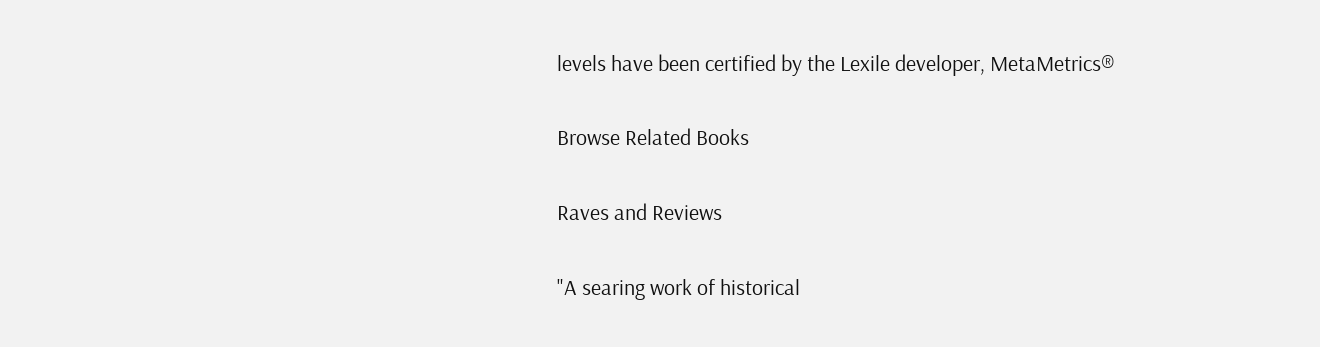levels have been certified by the Lexile developer, MetaMetrics®

Browse Related Books

Raves and Reviews

"A searing work of historical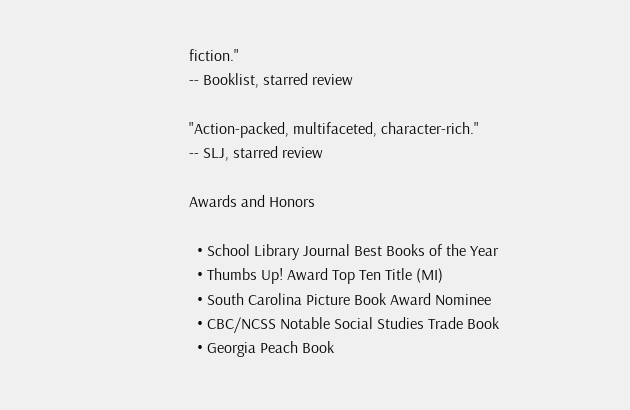fiction."
-- Booklist, starred review

"Action-packed, multifaceted, character-rich."
-- SLJ, starred review

Awards and Honors

  • School Library Journal Best Books of the Year
  • Thumbs Up! Award Top Ten Title (MI)
  • South Carolina Picture Book Award Nominee
  • CBC/NCSS Notable Social Studies Trade Book
  • Georgia Peach Book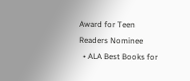Award for Teen Readers Nominee
  • ALA Best Books for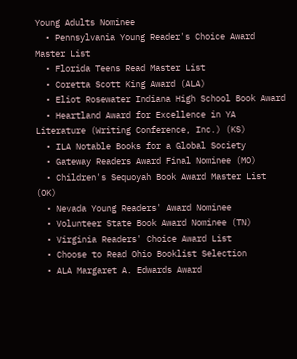Young Adults Nominee
  • Pennsylvania Young Reader's Choice Award Master List
  • Florida Teens Read Master List
  • Coretta Scott King Award (ALA)
  • Eliot Rosewater Indiana High School Book Award
  • Heartland Award for Excellence in YA Literature (Writing Conference, Inc.) (KS)
  • ILA Notable Books for a Global Society
  • Gateway Readers Award Final Nominee (MO)
  • Children's Sequoyah Book Award Master List (OK)
  • Nevada Young Readers' Award Nominee
  • Volunteer State Book Award Nominee (TN)
  • Virginia Readers' Choice Award List
  • Choose to Read Ohio Booklist Selection
  • ALA Margaret A. Edwards Award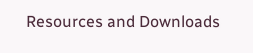Resources and Downloads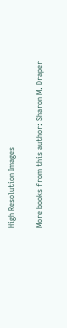High Resolution Images

More books from this author: Sharon M. Draper